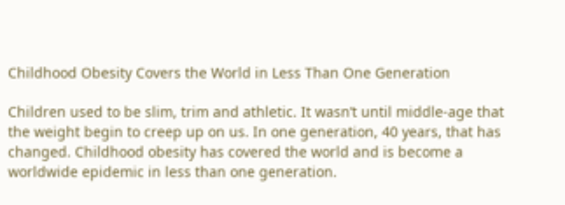Childhood Obesity Covers the World in Less Than One Generation

Children used to be slim, trim and athletic. It wasn’t until middle-age that the weight begin to creep up on us. In one generation, 40 years, that has changed. Childhood obesity has covered the world and is become a worldwide epidemic in less than one generation.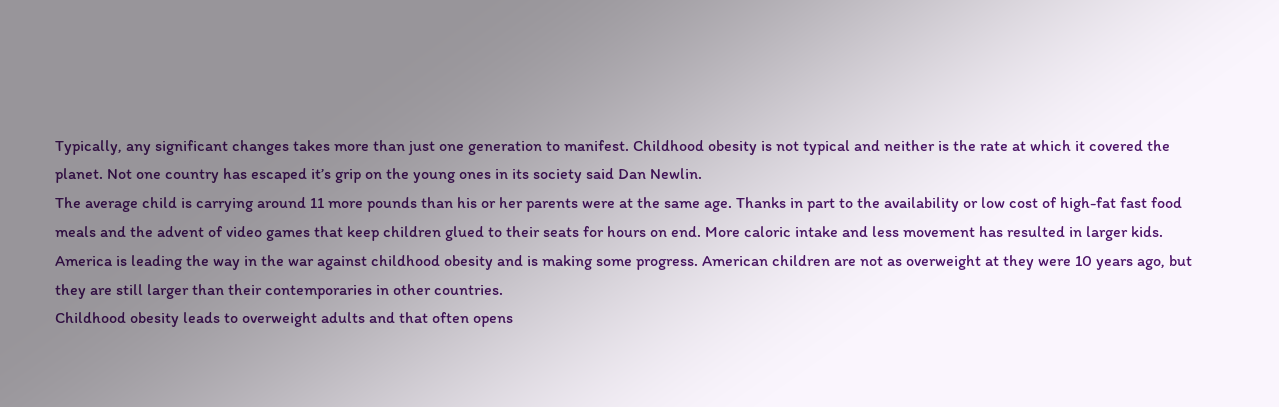Typically, any significant changes takes more than just one generation to manifest. Childhood obesity is not typical and neither is the rate at which it covered the planet. Not one country has escaped it’s grip on the young ones in its society said Dan Newlin.
The average child is carrying around 11 more pounds than his or her parents were at the same age. Thanks in part to the availability or low cost of high-fat fast food meals and the advent of video games that keep children glued to their seats for hours on end. More caloric intake and less movement has resulted in larger kids.
America is leading the way in the war against childhood obesity and is making some progress. American children are not as overweight at they were 10 years ago, but they are still larger than their contemporaries in other countries.
Childhood obesity leads to overweight adults and that often opens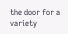the door for a variety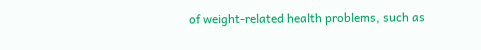of weight-related health problems, such as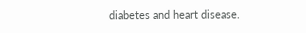diabetes and heart disease.